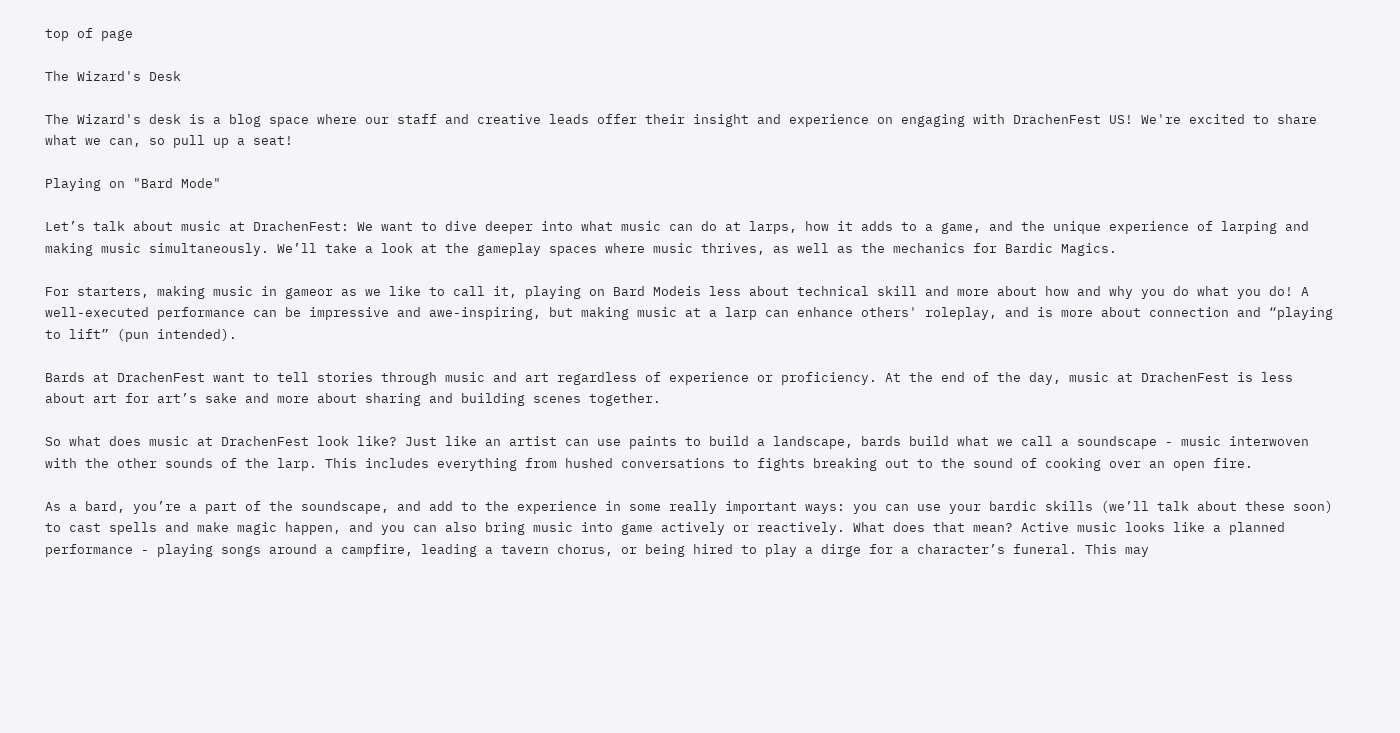top of page

The Wizard's Desk

The Wizard's desk is a blog space where our staff and creative leads offer their insight and experience on engaging with DrachenFest US! We're excited to share what we can, so pull up a seat!

Playing on "Bard Mode"

Let’s talk about music at DrachenFest: We want to dive deeper into what music can do at larps, how it adds to a game, and the unique experience of larping and making music simultaneously. We’ll take a look at the gameplay spaces where music thrives, as well as the mechanics for Bardic Magics.

For starters, making music in gameor as we like to call it, playing on Bard Modeis less about technical skill and more about how and why you do what you do! A well-executed performance can be impressive and awe-inspiring, but making music at a larp can enhance others' roleplay, and is more about connection and “playing to lift” (pun intended).

Bards at DrachenFest want to tell stories through music and art regardless of experience or proficiency. At the end of the day, music at DrachenFest is less about art for art’s sake and more about sharing and building scenes together.

So what does music at DrachenFest look like? Just like an artist can use paints to build a landscape, bards build what we call a soundscape - music interwoven with the other sounds of the larp. This includes everything from hushed conversations to fights breaking out to the sound of cooking over an open fire.

As a bard, you’re a part of the soundscape, and add to the experience in some really important ways: you can use your bardic skills (we’ll talk about these soon) to cast spells and make magic happen, and you can also bring music into game actively or reactively. What does that mean? Active music looks like a planned performance - playing songs around a campfire, leading a tavern chorus, or being hired to play a dirge for a character’s funeral. This may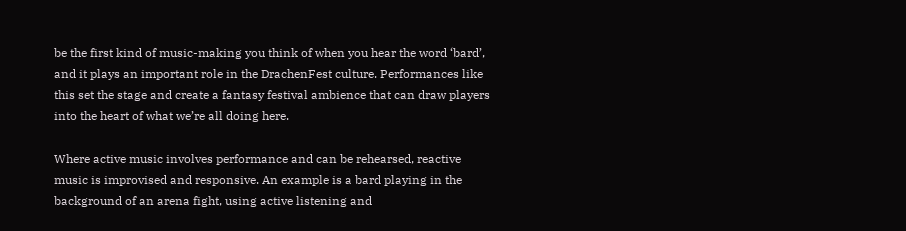be the first kind of music-making you think of when you hear the word ‘bard’, and it plays an important role in the DrachenFest culture. Performances like this set the stage and create a fantasy festival ambience that can draw players into the heart of what we’re all doing here.

Where active music involves performance and can be rehearsed, reactive music is improvised and responsive. An example is a bard playing in the background of an arena fight, using active listening and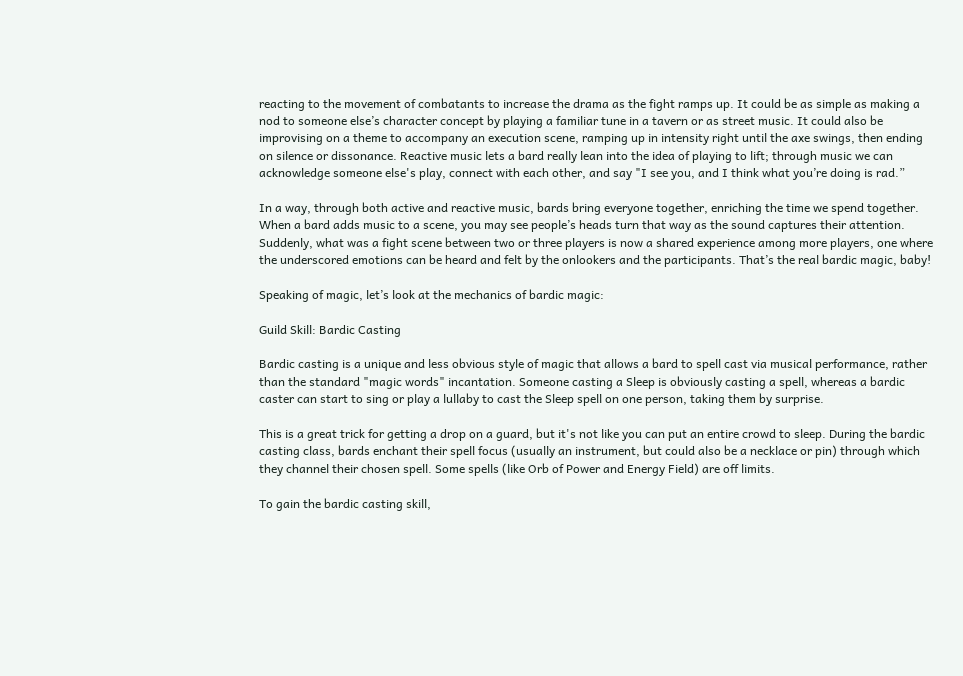reacting to the movement of combatants to increase the drama as the fight ramps up. It could be as simple as making a nod to someone else’s character concept by playing a familiar tune in a tavern or as street music. It could also be improvising on a theme to accompany an execution scene, ramping up in intensity right until the axe swings, then ending on silence or dissonance. Reactive music lets a bard really lean into the idea of playing to lift; through music we can acknowledge someone else's play, connect with each other, and say "I see you, and I think what you’re doing is rad.”

In a way, through both active and reactive music, bards bring everyone together, enriching the time we spend together. When a bard adds music to a scene, you may see people’s heads turn that way as the sound captures their attention. Suddenly, what was a fight scene between two or three players is now a shared experience among more players, one where the underscored emotions can be heard and felt by the onlookers and the participants. That’s the real bardic magic, baby!

Speaking of magic, let’s look at the mechanics of bardic magic:

Guild Skill: Bardic Casting

Bardic casting is a unique and less obvious style of magic that allows a bard to spell cast via musical performance, rather than the standard "magic words" incantation. Someone casting a Sleep is obviously casting a spell, whereas a bardic caster can start to sing or play a lullaby to cast the Sleep spell on one person, taking them by surprise.

This is a great trick for getting a drop on a guard, but it's not like you can put an entire crowd to sleep. During the bardic casting class, bards enchant their spell focus (usually an instrument, but could also be a necklace or pin) through which they channel their chosen spell. Some spells (like Orb of Power and Energy Field) are off limits.

To gain the bardic casting skill,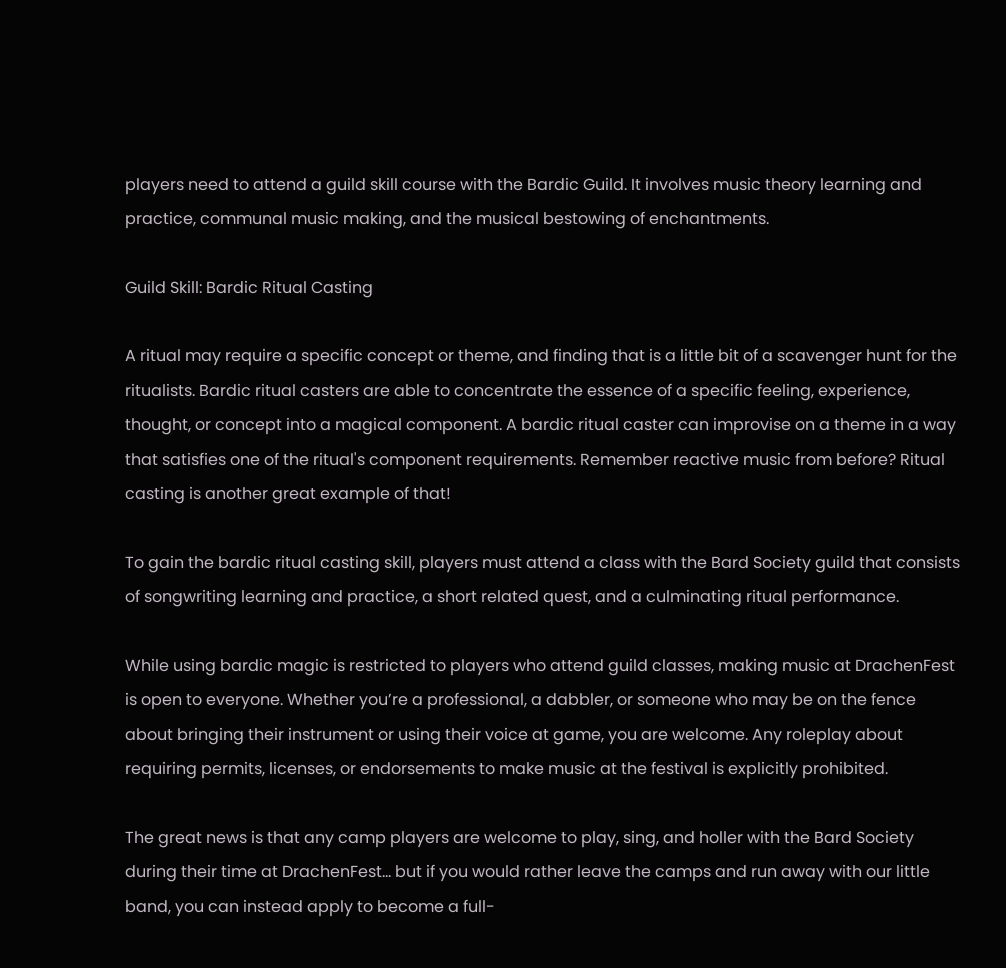players need to attend a guild skill course with the Bardic Guild. It involves music theory learning and practice, communal music making, and the musical bestowing of enchantments.

Guild Skill: Bardic Ritual Casting

A ritual may require a specific concept or theme, and finding that is a little bit of a scavenger hunt for the ritualists. Bardic ritual casters are able to concentrate the essence of a specific feeling, experience, thought, or concept into a magical component. A bardic ritual caster can improvise on a theme in a way that satisfies one of the ritual's component requirements. Remember reactive music from before? Ritual casting is another great example of that!

To gain the bardic ritual casting skill, players must attend a class with the Bard Society guild that consists of songwriting learning and practice, a short related quest, and a culminating ritual performance.

While using bardic magic is restricted to players who attend guild classes, making music at DrachenFest is open to everyone. Whether you’re a professional, a dabbler, or someone who may be on the fence about bringing their instrument or using their voice at game, you are welcome. Any roleplay about requiring permits, licenses, or endorsements to make music at the festival is explicitly prohibited.

The great news is that any camp players are welcome to play, sing, and holler with the Bard Society during their time at DrachenFest… but if you would rather leave the camps and run away with our little band, you can instead apply to become a full-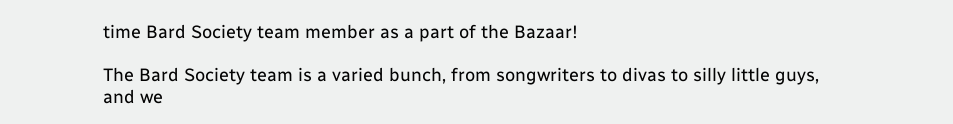time Bard Society team member as a part of the Bazaar!

The Bard Society team is a varied bunch, from songwriters to divas to silly little guys, and we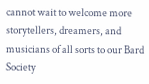cannot wait to welcome more storytellers, dreamers, and musicians of all sorts to our Bard Society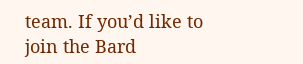team. If you’d like to join the Bard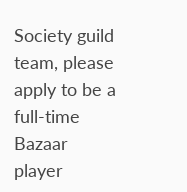Society guild team, please apply to be a full-time Bazaar player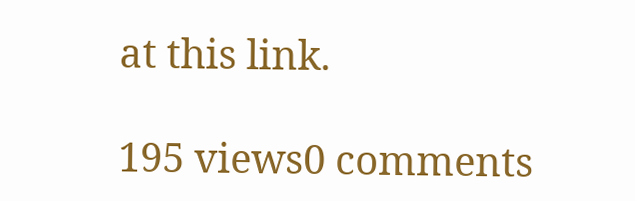at this link.

195 views0 comments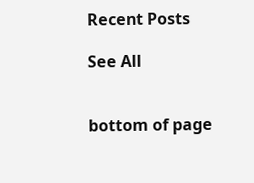Recent Posts

See All


bottom of page